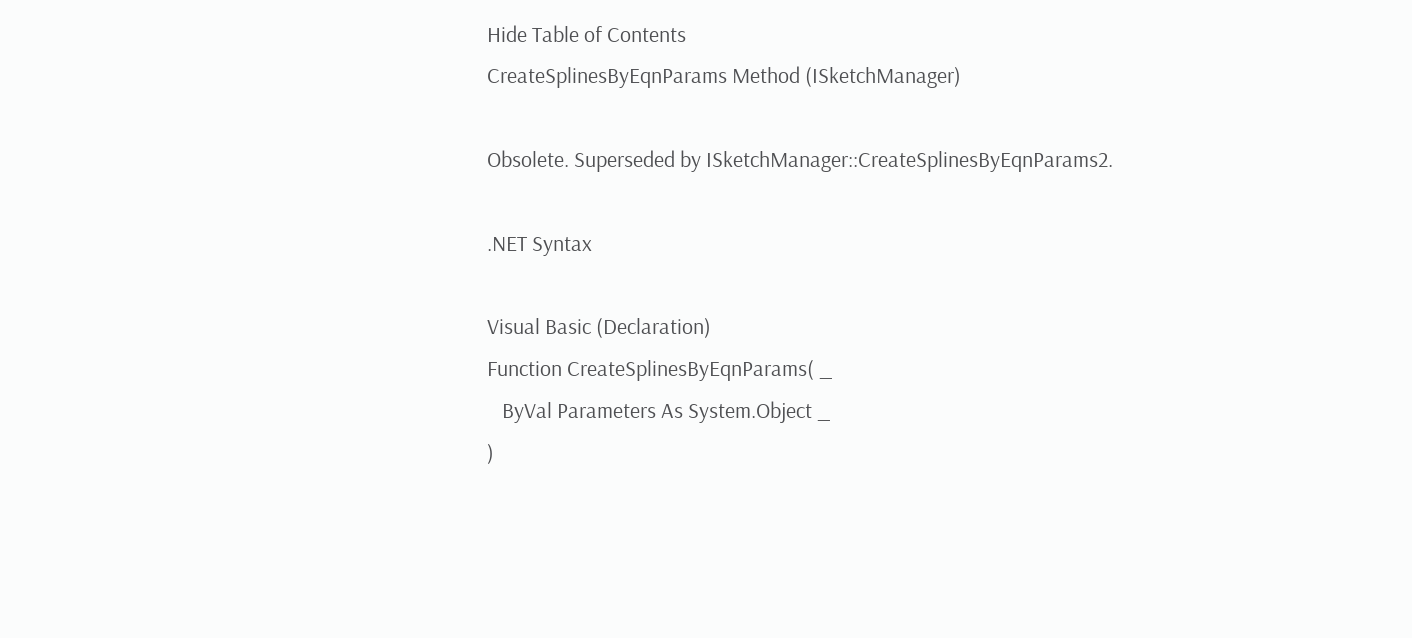Hide Table of Contents
CreateSplinesByEqnParams Method (ISketchManager)

Obsolete. Superseded by ISketchManager::CreateSplinesByEqnParams2.

.NET Syntax

Visual Basic (Declaration)
Function CreateSplinesByEqnParams( _
   ByVal Parameters As System.Object _
)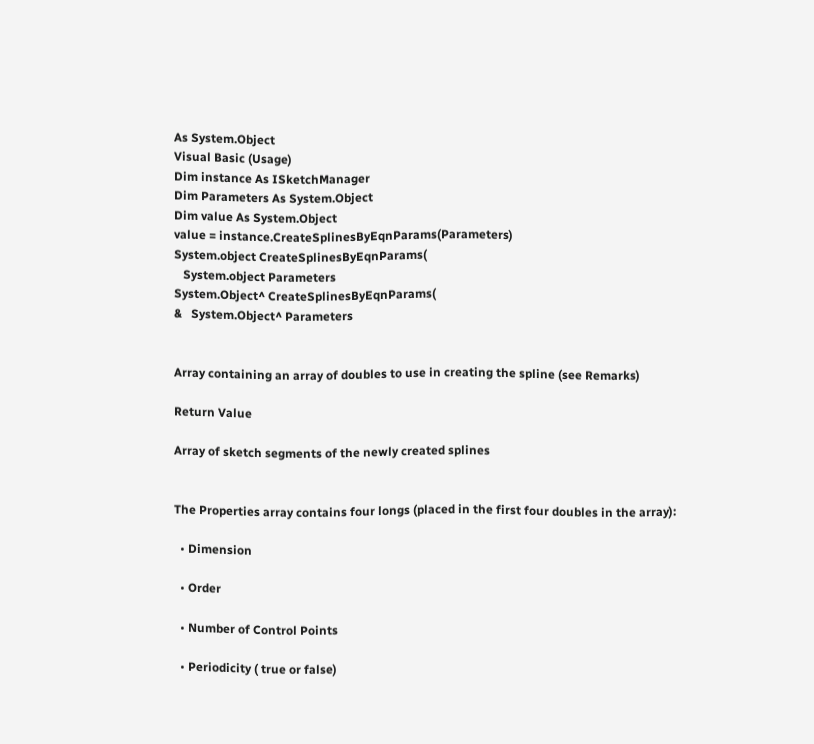As System.Object
Visual Basic (Usage)
Dim instance As ISketchManager
Dim Parameters As System.Object
Dim value As System.Object
value = instance.CreateSplinesByEqnParams(Parameters)
System.object CreateSplinesByEqnParams(
   System.object Parameters
System.Object^ CreateSplinesByEqnParams(
&   System.Object^ Parameters


Array containing an array of doubles to use in creating the spline (see Remarks)

Return Value

Array of sketch segments of the newly created splines


The Properties array contains four longs (placed in the first four doubles in the array):

  • Dimension

  • Order

  • Number of Control Points

  • Periodicity ( true or false)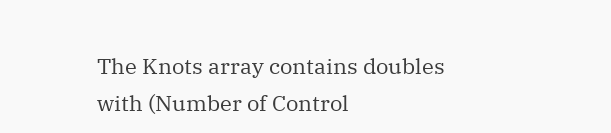The Knots array contains doubles with (Number of Control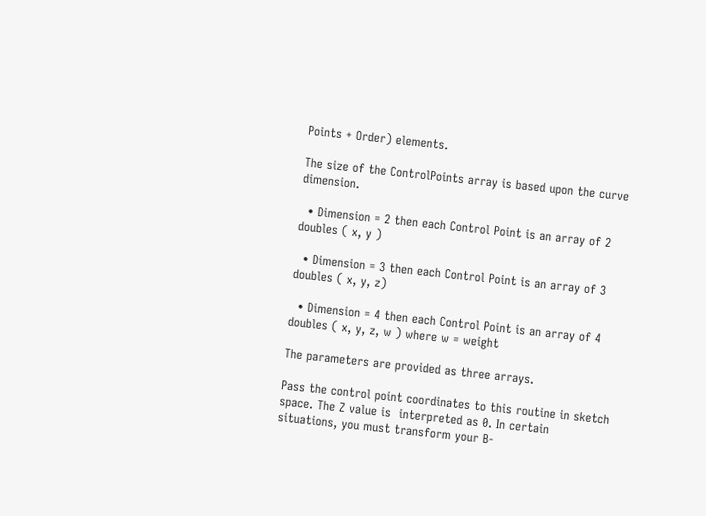Points + Order) elements.

The size of the ControlPoints array is based upon the curve dimension.

  • Dimension = 2 then each Control Point is an array of 2 doubles ( x, y )

  • Dimension = 3 then each Control Point is an array of 3 doubles ( x, y, z)

  • Dimension = 4 then each Control Point is an array of 4 doubles ( x, y, z, w ) where w = weight

The parameters are provided as three arrays.

Pass the control point coordinates to this routine in sketch space. The Z value is  interpreted as 0. In certain situations, you must transform your B-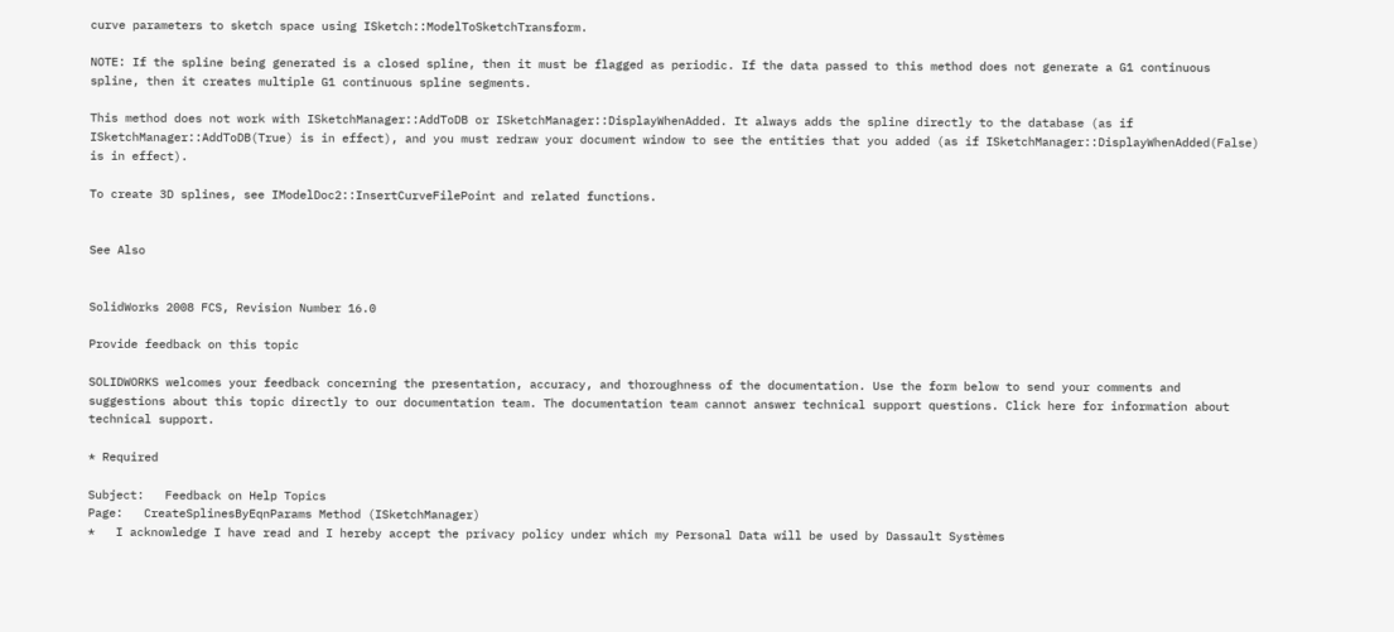curve parameters to sketch space using ISketch::ModelToSketchTransform.

NOTE: If the spline being generated is a closed spline, then it must be flagged as periodic. If the data passed to this method does not generate a G1 continuous spline, then it creates multiple G1 continuous spline segments.

This method does not work with ISketchManager::AddToDB or ISketchManager::DisplayWhenAdded. It always adds the spline directly to the database (as if ISketchManager::AddToDB(True) is in effect), and you must redraw your document window to see the entities that you added (as if ISketchManager::DisplayWhenAdded(False) is in effect).

To create 3D splines, see IModelDoc2::InsertCurveFilePoint and related functions.


See Also


SolidWorks 2008 FCS, Revision Number 16.0

Provide feedback on this topic

SOLIDWORKS welcomes your feedback concerning the presentation, accuracy, and thoroughness of the documentation. Use the form below to send your comments and suggestions about this topic directly to our documentation team. The documentation team cannot answer technical support questions. Click here for information about technical support.

* Required

Subject:   Feedback on Help Topics
Page:   CreateSplinesByEqnParams Method (ISketchManager)
*   I acknowledge I have read and I hereby accept the privacy policy under which my Personal Data will be used by Dassault Systèmes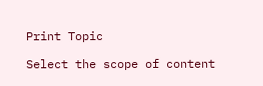Print Topic

Select the scope of content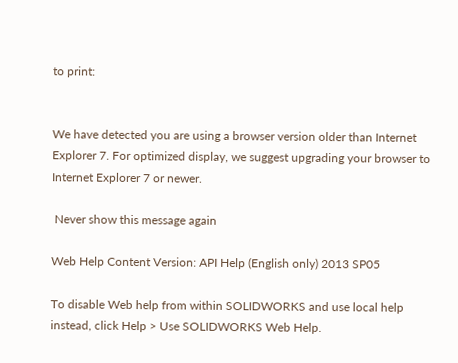to print:


We have detected you are using a browser version older than Internet Explorer 7. For optimized display, we suggest upgrading your browser to Internet Explorer 7 or newer.

 Never show this message again

Web Help Content Version: API Help (English only) 2013 SP05

To disable Web help from within SOLIDWORKS and use local help instead, click Help > Use SOLIDWORKS Web Help.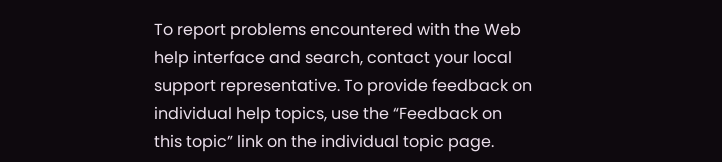To report problems encountered with the Web help interface and search, contact your local support representative. To provide feedback on individual help topics, use the “Feedback on this topic” link on the individual topic page.